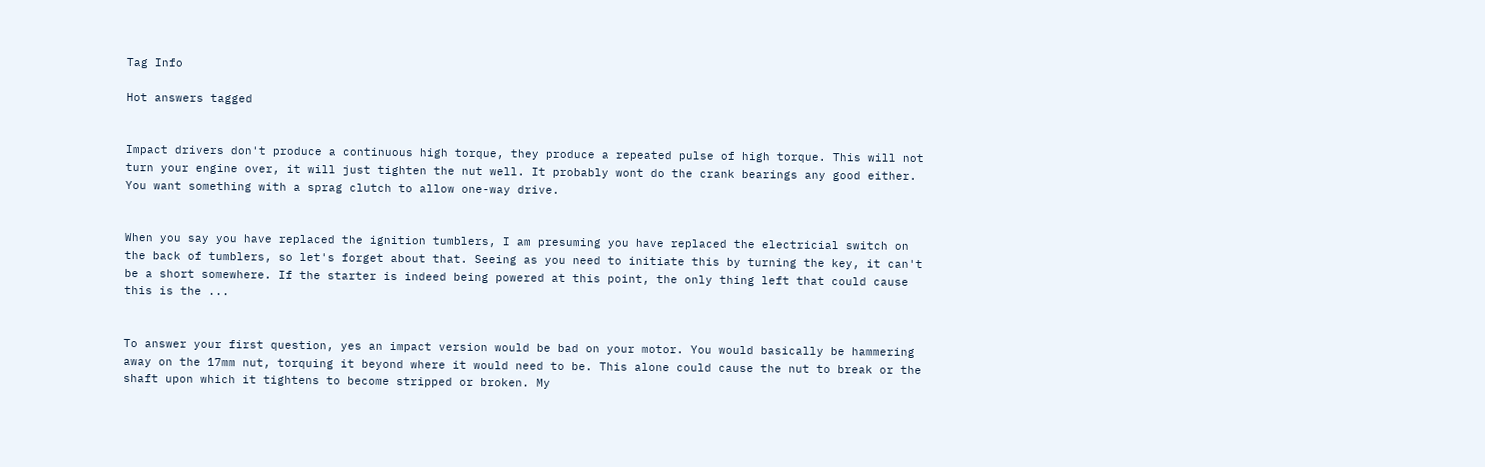Tag Info

Hot answers tagged


Impact drivers don't produce a continuous high torque, they produce a repeated pulse of high torque. This will not turn your engine over, it will just tighten the nut well. It probably wont do the crank bearings any good either. You want something with a sprag clutch to allow one-way drive.


When you say you have replaced the ignition tumblers, I am presuming you have replaced the electricial switch on the back of tumblers, so let's forget about that. Seeing as you need to initiate this by turning the key, it can't be a short somewhere. If the starter is indeed being powered at this point, the only thing left that could cause this is the ...


To answer your first question, yes an impact version would be bad on your motor. You would basically be hammering away on the 17mm nut, torquing it beyond where it would need to be. This alone could cause the nut to break or the shaft upon which it tightens to become stripped or broken. My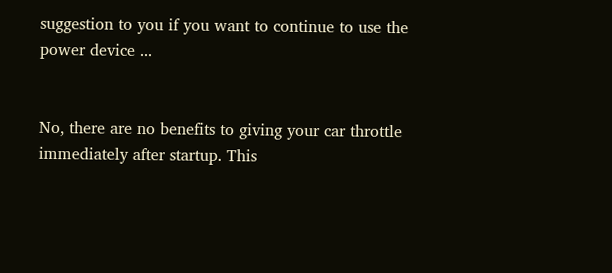suggestion to you if you want to continue to use the power device ...


No, there are no benefits to giving your car throttle immediately after startup. This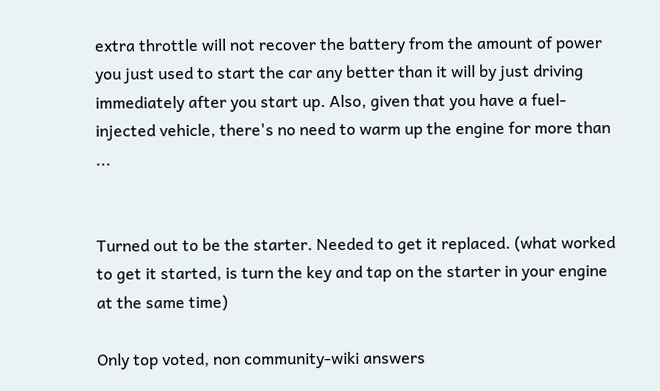extra throttle will not recover the battery from the amount of power you just used to start the car any better than it will by just driving immediately after you start up. Also, given that you have a fuel-injected vehicle, there's no need to warm up the engine for more than ...


Turned out to be the starter. Needed to get it replaced. (what worked to get it started, is turn the key and tap on the starter in your engine at the same time)

Only top voted, non community-wiki answers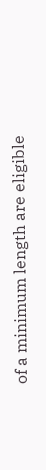of a minimum length are eligible